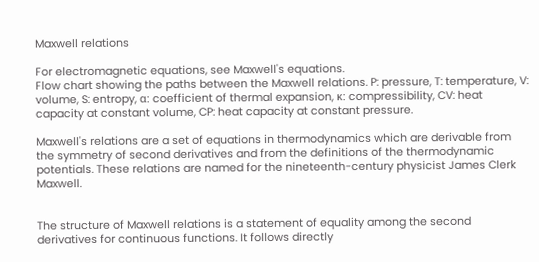Maxwell relations

For electromagnetic equations, see Maxwell's equations.
Flow chart showing the paths between the Maxwell relations. P: pressure, T: temperature, V: volume, S: entropy, α: coefficient of thermal expansion, κ: compressibility, CV: heat capacity at constant volume, CP: heat capacity at constant pressure.

Maxwell's relations are a set of equations in thermodynamics which are derivable from the symmetry of second derivatives and from the definitions of the thermodynamic potentials. These relations are named for the nineteenth-century physicist James Clerk Maxwell.


The structure of Maxwell relations is a statement of equality among the second derivatives for continuous functions. It follows directly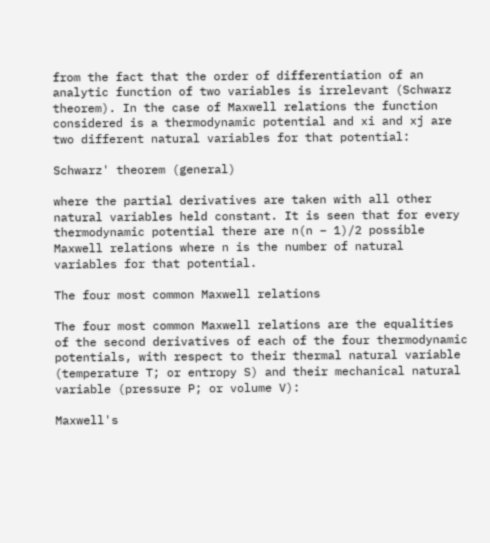from the fact that the order of differentiation of an analytic function of two variables is irrelevant (Schwarz theorem). In the case of Maxwell relations the function considered is a thermodynamic potential and xi and xj are two different natural variables for that potential:

Schwarz' theorem (general)

where the partial derivatives are taken with all other natural variables held constant. It is seen that for every thermodynamic potential there are n(n − 1)/2 possible Maxwell relations where n is the number of natural variables for that potential.

The four most common Maxwell relations

The four most common Maxwell relations are the equalities of the second derivatives of each of the four thermodynamic potentials, with respect to their thermal natural variable (temperature T; or entropy S) and their mechanical natural variable (pressure P; or volume V):

Maxwell's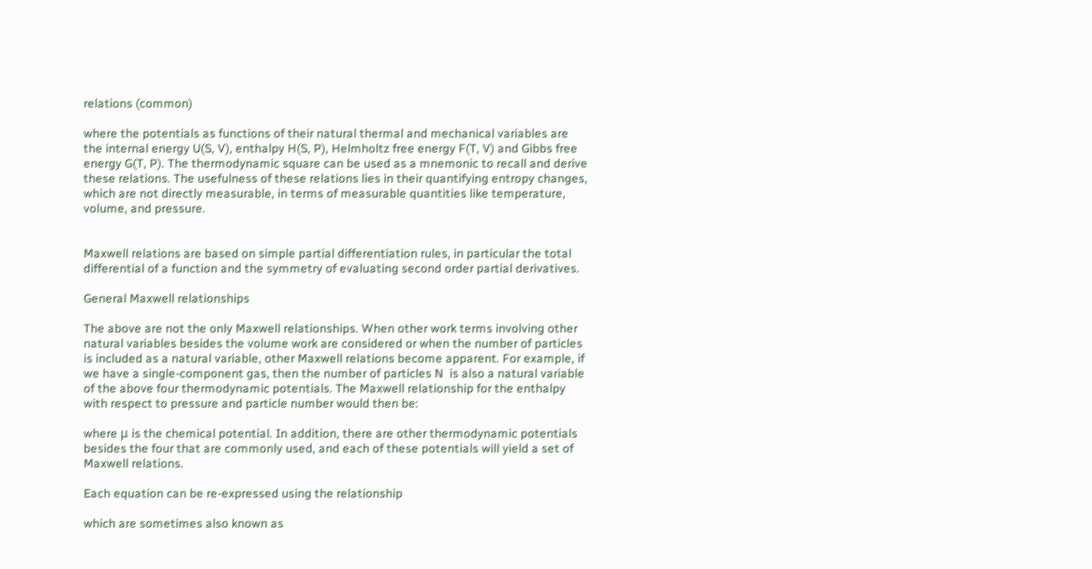relations (common)

where the potentials as functions of their natural thermal and mechanical variables are the internal energy U(S, V), enthalpy H(S, P), Helmholtz free energy F(T, V) and Gibbs free energy G(T, P). The thermodynamic square can be used as a mnemonic to recall and derive these relations. The usefulness of these relations lies in their quantifying entropy changes, which are not directly measurable, in terms of measurable quantities like temperature, volume, and pressure.


Maxwell relations are based on simple partial differentiation rules, in particular the total differential of a function and the symmetry of evaluating second order partial derivatives.

General Maxwell relationships

The above are not the only Maxwell relationships. When other work terms involving other natural variables besides the volume work are considered or when the number of particles is included as a natural variable, other Maxwell relations become apparent. For example, if we have a single-component gas, then the number of particles N  is also a natural variable of the above four thermodynamic potentials. The Maxwell relationship for the enthalpy with respect to pressure and particle number would then be:

where μ is the chemical potential. In addition, there are other thermodynamic potentials besides the four that are commonly used, and each of these potentials will yield a set of Maxwell relations.

Each equation can be re-expressed using the relationship

which are sometimes also known as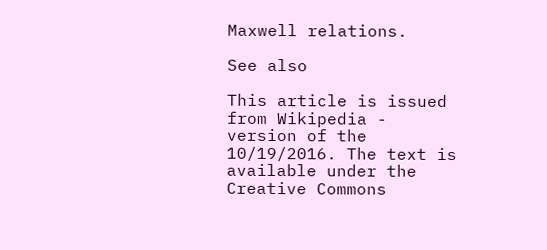Maxwell relations.

See also

This article is issued from Wikipedia - version of the 10/19/2016. The text is available under the Creative Commons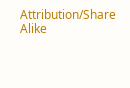Attribution/Share Alike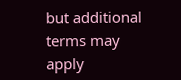but additional terms may apply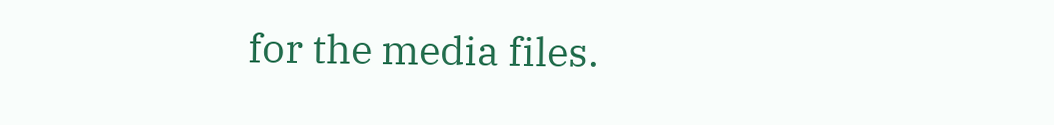for the media files.